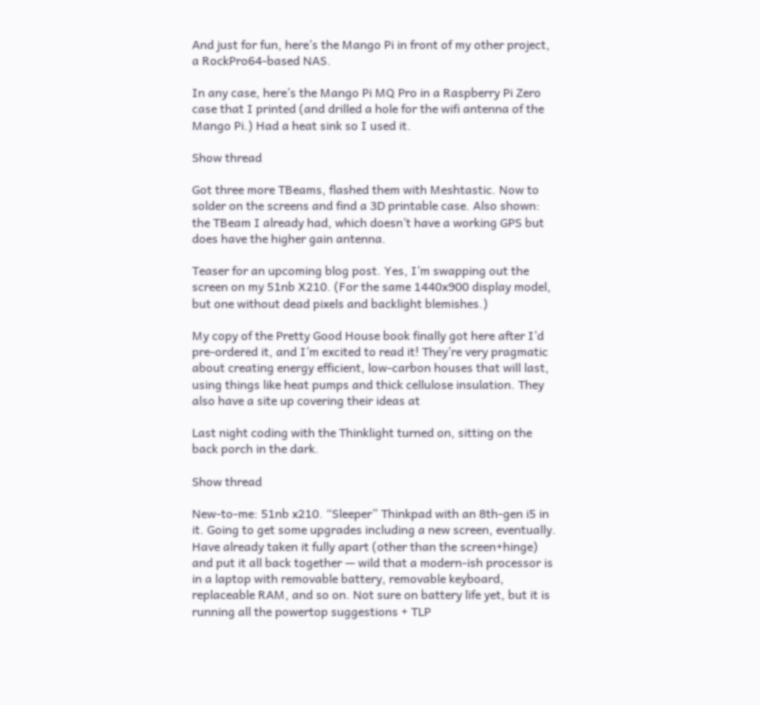And just for fun, here’s the Mango Pi in front of my other project, a RockPro64-based NAS.

In any case, here’s the Mango Pi MQ Pro in a Raspberry Pi Zero case that I printed (and drilled a hole for the wifi antenna of the Mango Pi.) Had a heat sink so I used it.

Show thread

Got three more TBeams, flashed them with Meshtastic. Now to solder on the screens and find a 3D printable case. Also shown: the TBeam I already had, which doesn’t have a working GPS but does have the higher gain antenna.

Teaser for an upcoming blog post. Yes, I’m swapping out the screen on my 51nb X210. (For the same 1440x900 display model, but one without dead pixels and backlight blemishes.)

My copy of the Pretty Good House book finally got here after I’d pre-ordered it, and I’m excited to read it! They’re very pragmatic about creating energy efficient, low-carbon houses that will last, using things like heat pumps and thick cellulose insulation. They also have a site up covering their ideas at

Last night coding with the Thinklight turned on, sitting on the back porch in the dark.

Show thread

New-to-me: 51nb x210. “Sleeper” Thinkpad with an 8th-gen i5 in it. Going to get some upgrades including a new screen, eventually. Have already taken it fully apart (other than the screen+hinge) and put it all back together — wild that a modern-ish processor is in a laptop with removable battery, removable keyboard, replaceable RAM, and so on. Not sure on battery life yet, but it is running all the powertop suggestions + TLP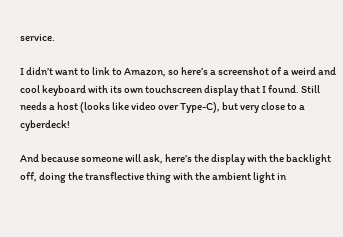service.

I didn’t want to link to Amazon, so here’s a screenshot of a weird and cool keyboard with its own touchscreen display that I found. Still needs a host (looks like video over Type-C), but very close to a cyberdeck!

And because someone will ask, here’s the display with the backlight off, doing the transflective thing with the ambient light in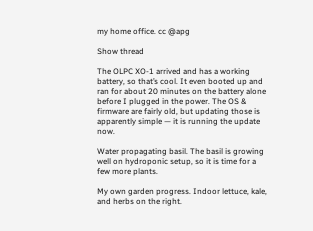my home office. cc @apg

Show thread

The OLPC XO-1 arrived and has a working battery, so that’s cool. It even booted up and ran for about 20 minutes on the battery alone before I plugged in the power. The OS & firmware are fairly old, but updating those is apparently simple — it is running the update now.

Water propagating basil. The basil is growing well on hydroponic setup, so it is time for a few more plants.

My own garden progress. Indoor lettuce, kale, and herbs on the right.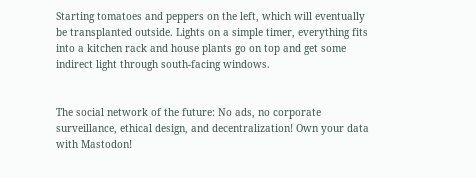Starting tomatoes and peppers on the left, which will eventually be transplanted outside. Lights on a simple timer, everything fits into a kitchen rack and house plants go on top and get some indirect light through south-facing windows.


The social network of the future: No ads, no corporate surveillance, ethical design, and decentralization! Own your data with Mastodon!